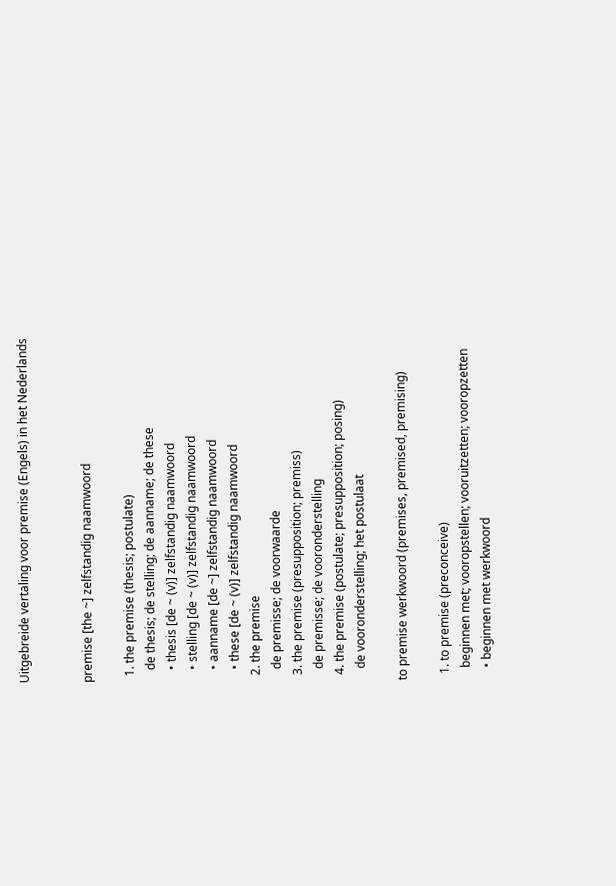Uitgebreide vertaling voor premise (Engels) in het Nederlands


premise [the ~] zelfstandig naamwoord

  1. the premise (thesis; postulate)
    de thesis; de stelling; de aanname; de these
    • thesis [de ~ (v)] zelfstandig naamwoord
    • stelling [de ~ (v)] zelfstandig naamwoord
    • aanname [de ~] zelfstandig naamwoord
    • these [de ~ (v)] zelfstandig naamwoord
  2. the premise
    de premisse; de voorwaarde
  3. the premise (presupposition; premiss)
    de premisse; de vooronderstelling
  4. the premise (postulate; presupposition; posing)
    de vooronderstelling; het postulaat

to premise werkwoord (premises, premised, premising)

  1. to premise (preconceive)
    beginnen met; vooropstellen; vooruitzetten; vooropzetten
    • beginnen met werkwoord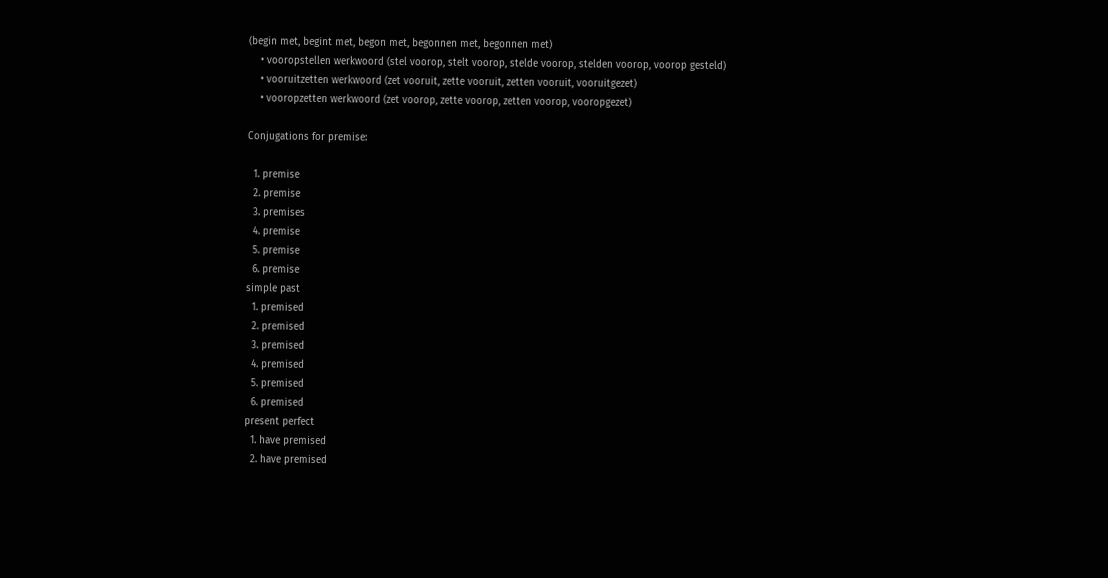(begin met, begint met, begon met, begonnen met, begonnen met)
    • vooropstellen werkwoord (stel voorop, stelt voorop, stelde voorop, stelden voorop, voorop gesteld)
    • vooruitzetten werkwoord (zet vooruit, zette vooruit, zetten vooruit, vooruitgezet)
    • vooropzetten werkwoord (zet voorop, zette voorop, zetten voorop, vooropgezet)

Conjugations for premise:

  1. premise
  2. premise
  3. premises
  4. premise
  5. premise
  6. premise
simple past
  1. premised
  2. premised
  3. premised
  4. premised
  5. premised
  6. premised
present perfect
  1. have premised
  2. have premised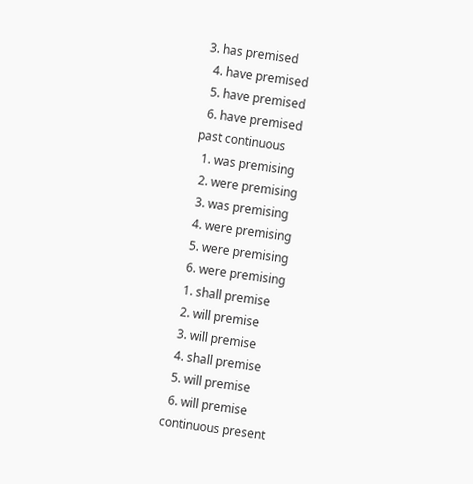3. has premised
  4. have premised
  5. have premised
  6. have premised
past continuous
  1. was premising
  2. were premising
  3. was premising
  4. were premising
  5. were premising
  6. were premising
  1. shall premise
  2. will premise
  3. will premise
  4. shall premise
  5. will premise
  6. will premise
continuous present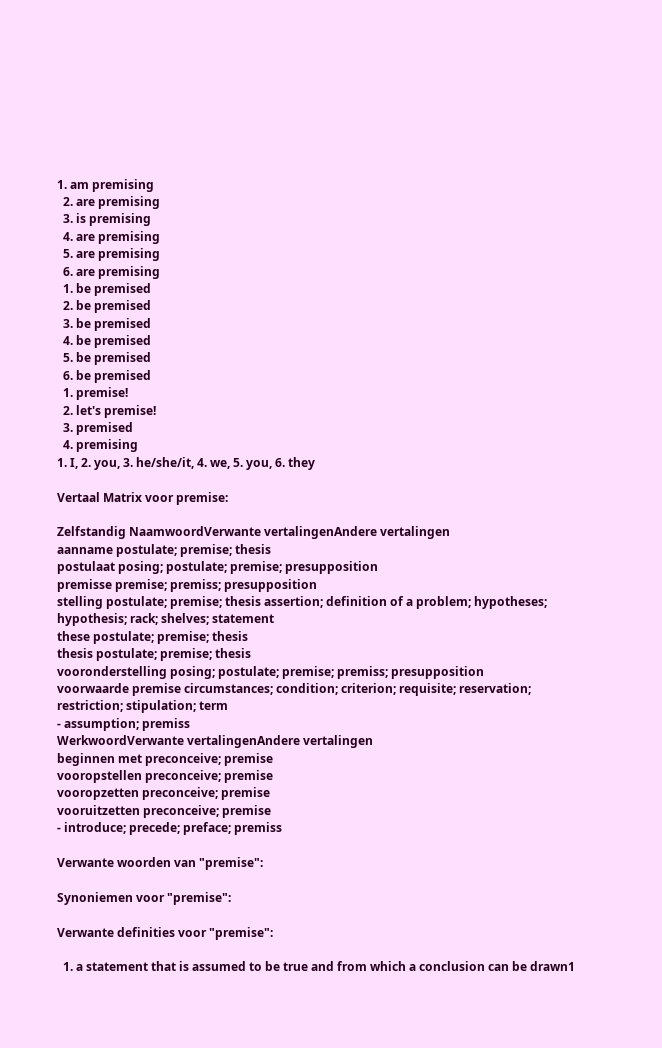1. am premising
  2. are premising
  3. is premising
  4. are premising
  5. are premising
  6. are premising
  1. be premised
  2. be premised
  3. be premised
  4. be premised
  5. be premised
  6. be premised
  1. premise!
  2. let's premise!
  3. premised
  4. premising
1. I, 2. you, 3. he/she/it, 4. we, 5. you, 6. they

Vertaal Matrix voor premise:

Zelfstandig NaamwoordVerwante vertalingenAndere vertalingen
aanname postulate; premise; thesis
postulaat posing; postulate; premise; presupposition
premisse premise; premiss; presupposition
stelling postulate; premise; thesis assertion; definition of a problem; hypotheses; hypothesis; rack; shelves; statement
these postulate; premise; thesis
thesis postulate; premise; thesis
vooronderstelling posing; postulate; premise; premiss; presupposition
voorwaarde premise circumstances; condition; criterion; requisite; reservation; restriction; stipulation; term
- assumption; premiss
WerkwoordVerwante vertalingenAndere vertalingen
beginnen met preconceive; premise
vooropstellen preconceive; premise
vooropzetten preconceive; premise
vooruitzetten preconceive; premise
- introduce; precede; preface; premiss

Verwante woorden van "premise":

Synoniemen voor "premise":

Verwante definities voor "premise":

  1. a statement that is assumed to be true and from which a conclusion can be drawn1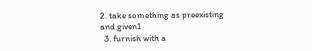2. take something as preexisting and given1
  3. furnish with a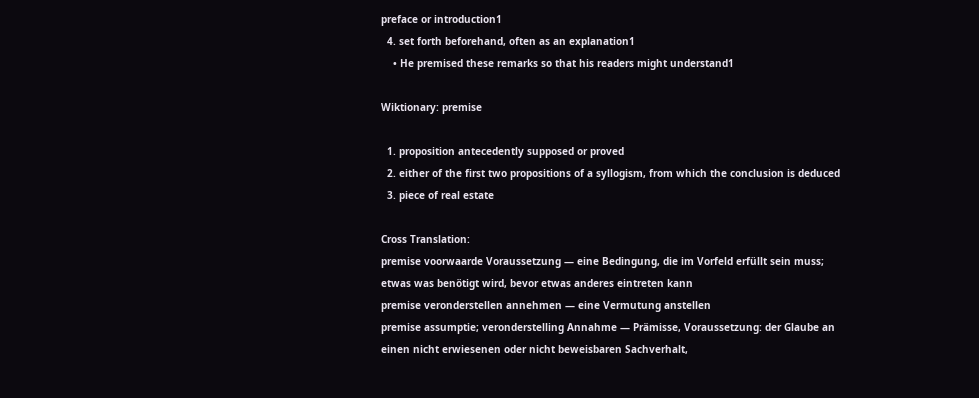preface or introduction1
  4. set forth beforehand, often as an explanation1
    • He premised these remarks so that his readers might understand1

Wiktionary: premise

  1. proposition antecedently supposed or proved
  2. either of the first two propositions of a syllogism, from which the conclusion is deduced
  3. piece of real estate

Cross Translation:
premise voorwaarde Voraussetzung — eine Bedingung, die im Vorfeld erfüllt sein muss; etwas was benötigt wird, bevor etwas anderes eintreten kann
premise veronderstellen annehmen — eine Vermutung anstellen
premise assumptie; veronderstelling Annahme — Prämisse, Voraussetzung: der Glaube an einen nicht erwiesenen oder nicht beweisbaren Sachverhalt,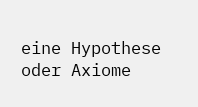eine Hypothese oder Axiome